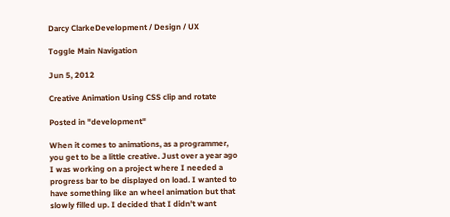Darcy ClarkeDevelopment / Design / UX

Toggle Main Navigation

Jun 5, 2012

Creative Animation Using CSS clip and rotate

Posted in "development"

When it comes to animations, as a programmer, you get to be a little creative. Just over a year ago I was working on a project where I needed a progress bar to be displayed on load. I wanted to have something like an wheel animation but that slowly filled up. I decided that I didn't want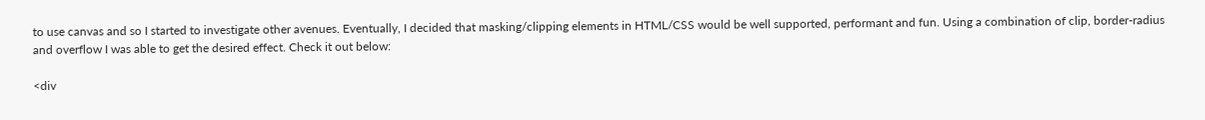to use canvas and so I started to investigate other avenues. Eventually, I decided that masking/clipping elements in HTML/CSS would be well supported, performant and fun. Using a combination of clip, border-radius and overflow I was able to get the desired effect. Check it out below:

<div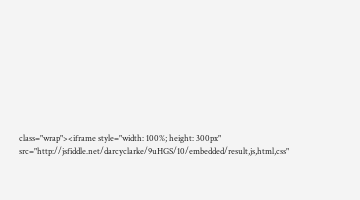class="wrap"><iframe style="width: 100%; height: 300px" src="http://jsfiddle.net/darcyclarke/9uHGS/10/embedded/result,js,html,css"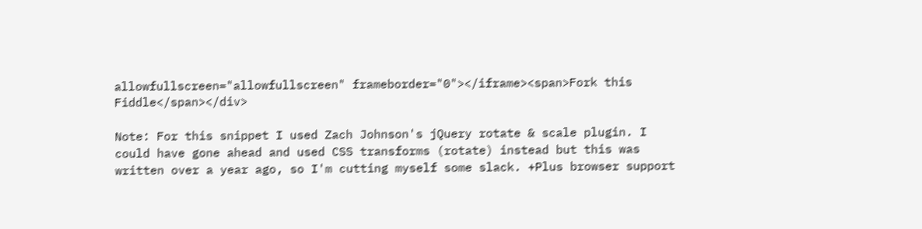allowfullscreen="allowfullscreen" frameborder="0"></iframe><span>Fork this Fiddle</span></div>

Note: For this snippet I used Zach Johnson's jQuery rotate & scale plugin. I could have gone ahead and used CSS transforms (rotate) instead but this was written over a year ago, so I'm cutting myself some slack. +Plus browser support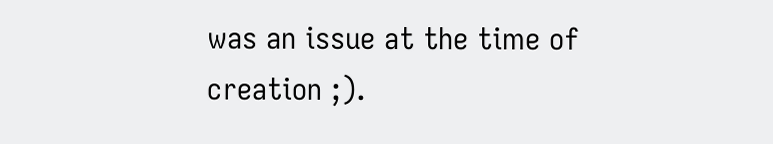was an issue at the time of creation ;).